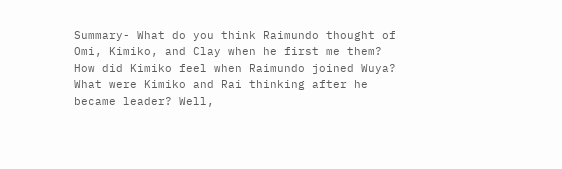Summary- What do you think Raimundo thought of Omi, Kimiko, and Clay when he first me them? How did Kimiko feel when Raimundo joined Wuya? What were Kimiko and Rai thinking after he became leader? Well,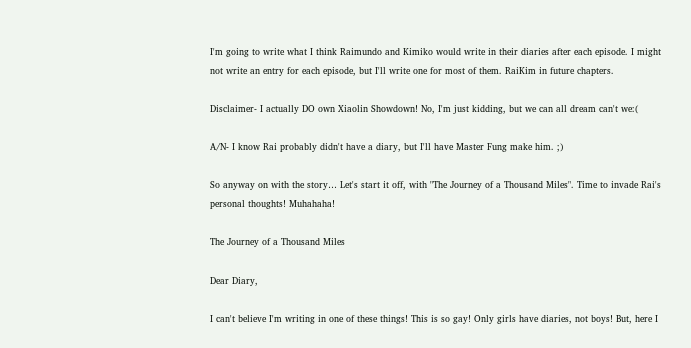I'm going to write what I think Raimundo and Kimiko would write in their diaries after each episode. I might not write an entry for each episode, but I'll write one for most of them. RaiKim in future chapters.

Disclaimer- I actually DO own Xiaolin Showdown! No, I'm just kidding, but we can all dream can't we:(

A/N- I know Rai probably didn't have a diary, but I'll have Master Fung make him. ;)

So anyway on with the story… Let's start it off, with "The Journey of a Thousand Miles". Time to invade Rai's personal thoughts! Muhahaha!

The Journey of a Thousand Miles

Dear Diary,

I can't believe I'm writing in one of these things! This is so gay! Only girls have diaries, not boys! But, here I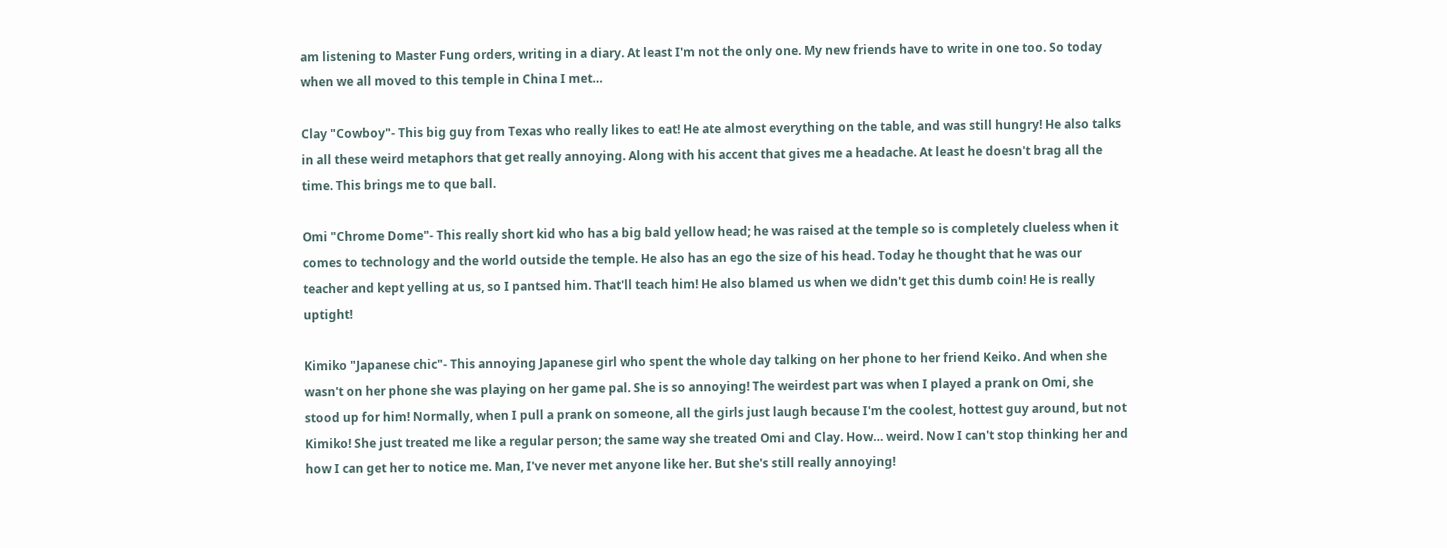am listening to Master Fung orders, writing in a diary. At least I'm not the only one. My new friends have to write in one too. So today when we all moved to this temple in China I met…

Clay "Cowboy"- This big guy from Texas who really likes to eat! He ate almost everything on the table, and was still hungry! He also talks in all these weird metaphors that get really annoying. Along with his accent that gives me a headache. At least he doesn't brag all the time. This brings me to que ball.

Omi "Chrome Dome"- This really short kid who has a big bald yellow head; he was raised at the temple so is completely clueless when it comes to technology and the world outside the temple. He also has an ego the size of his head. Today he thought that he was our teacher and kept yelling at us, so I pantsed him. That'll teach him! He also blamed us when we didn't get this dumb coin! He is really uptight!

Kimiko "Japanese chic"- This annoying Japanese girl who spent the whole day talking on her phone to her friend Keiko. And when she wasn't on her phone she was playing on her game pal. She is so annoying! The weirdest part was when I played a prank on Omi, she stood up for him! Normally, when I pull a prank on someone, all the girls just laugh because I'm the coolest, hottest guy around, but not Kimiko! She just treated me like a regular person; the same way she treated Omi and Clay. How… weird. Now I can't stop thinking her and how I can get her to notice me. Man, I've never met anyone like her. But she's still really annoying!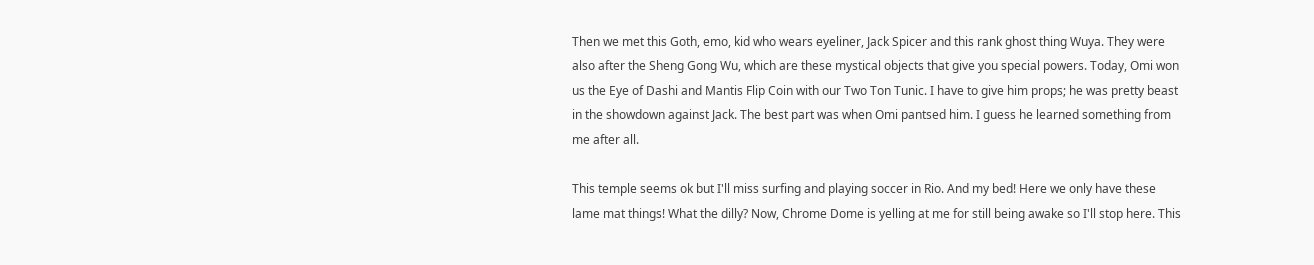Then we met this Goth, emo, kid who wears eyeliner, Jack Spicer and this rank ghost thing Wuya. They were also after the Sheng Gong Wu, which are these mystical objects that give you special powers. Today, Omi won us the Eye of Dashi and Mantis Flip Coin with our Two Ton Tunic. I have to give him props; he was pretty beast in the showdown against Jack. The best part was when Omi pantsed him. I guess he learned something from me after all.

This temple seems ok but I'll miss surfing and playing soccer in Rio. And my bed! Here we only have these lame mat things! What the dilly? Now, Chrome Dome is yelling at me for still being awake so I'll stop here. This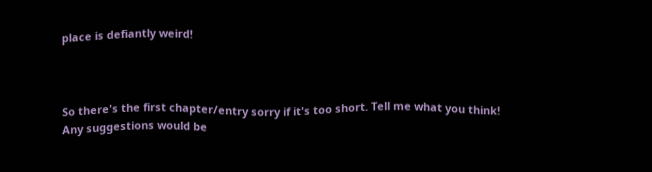place is defiantly weird!



So there's the first chapter/entry sorry if it's too short. Tell me what you think! Any suggestions would be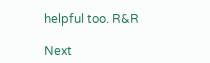helpful too. R&R

Next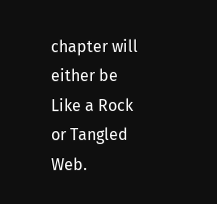chapter will either be Like a Rock or Tangled Web.